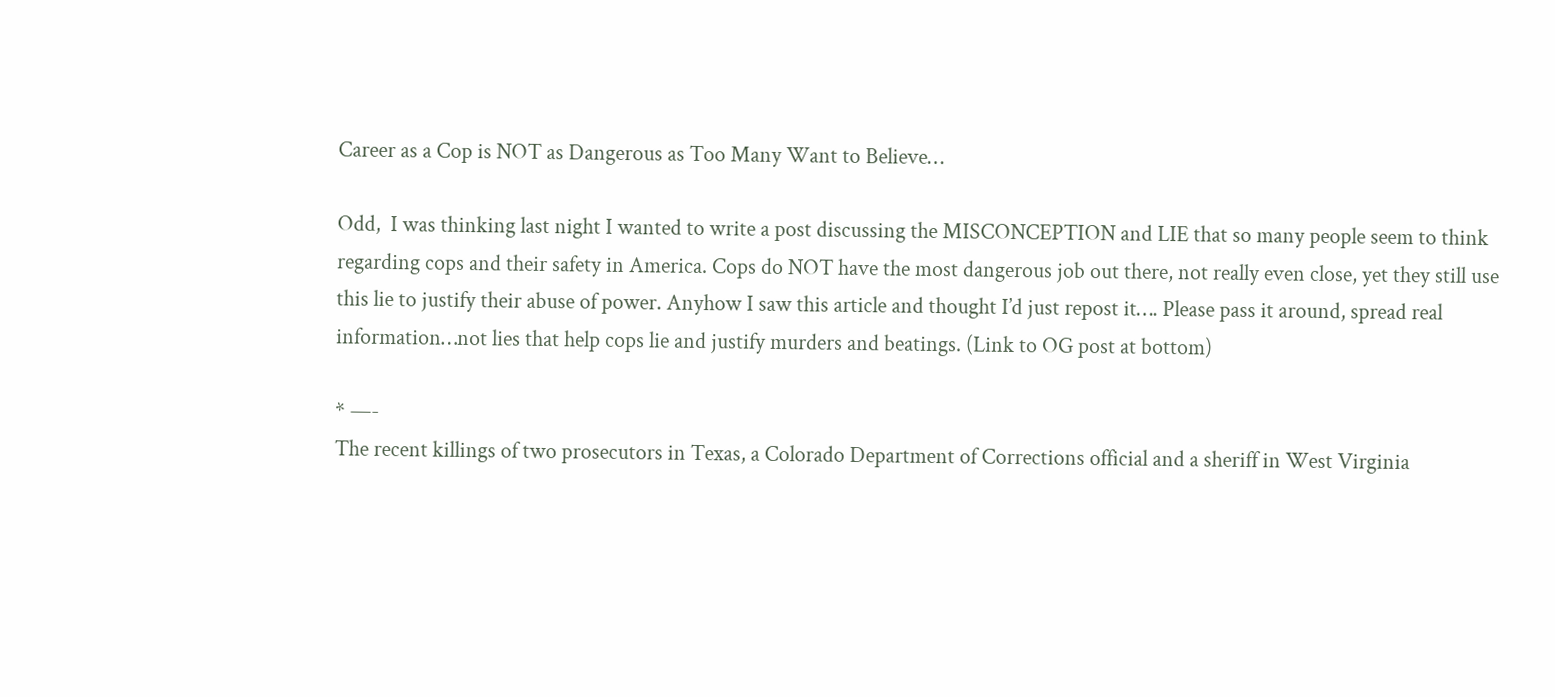Career as a Cop is NOT as Dangerous as Too Many Want to Believe…

Odd,  I was thinking last night I wanted to write a post discussing the MISCONCEPTION and LIE that so many people seem to think regarding cops and their safety in America. Cops do NOT have the most dangerous job out there, not really even close, yet they still use this lie to justify their abuse of power. Anyhow I saw this article and thought I’d just repost it…. Please pass it around, spread real information…not lies that help cops lie and justify murders and beatings. (Link to OG post at bottom)

* —-
The recent killings of two prosecutors in Texas, a Colorado Department of Corrections official and a sheriff in West Virginia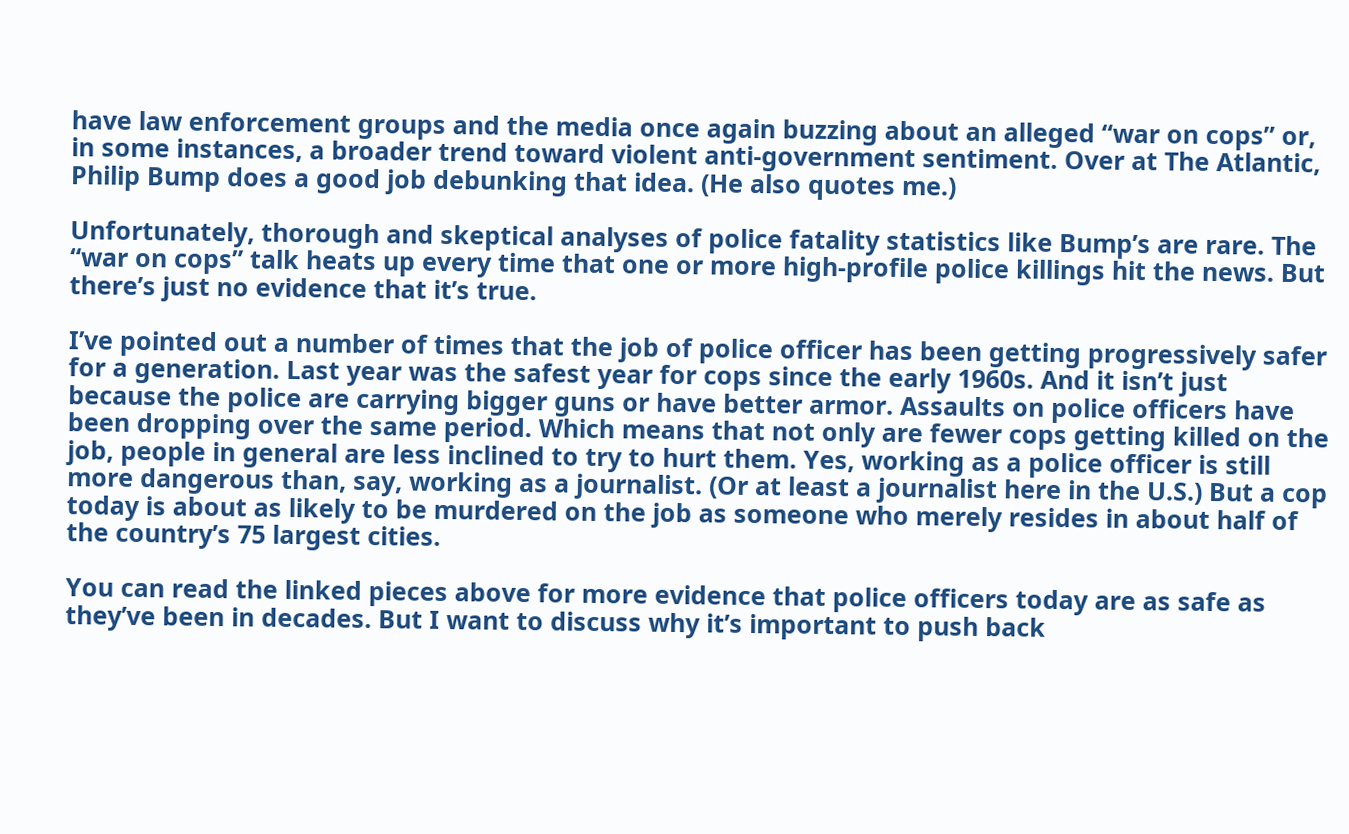have law enforcement groups and the media once again buzzing about an alleged “war on cops” or, in some instances, a broader trend toward violent anti-government sentiment. Over at The Atlantic, Philip Bump does a good job debunking that idea. (He also quotes me.)

Unfortunately, thorough and skeptical analyses of police fatality statistics like Bump’s are rare. The “war on cops” talk heats up every time that one or more high-profile police killings hit the news. But there’s just no evidence that it’s true.

I’ve pointed out a number of times that the job of police officer has been getting progressively safer for a generation. Last year was the safest year for cops since the early 1960s. And it isn’t just because the police are carrying bigger guns or have better armor. Assaults on police officers have been dropping over the same period. Which means that not only are fewer cops getting killed on the job, people in general are less inclined to try to hurt them. Yes, working as a police officer is still more dangerous than, say, working as a journalist. (Or at least a journalist here in the U.S.) But a cop today is about as likely to be murdered on the job as someone who merely resides in about half of the country’s 75 largest cities.

You can read the linked pieces above for more evidence that police officers today are as safe as they’ve been in decades. But I want to discuss why it’s important to push back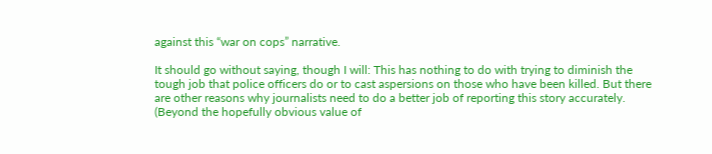against this “war on cops” narrative.

It should go without saying, though I will: This has nothing to do with trying to diminish the tough job that police officers do or to cast aspersions on those who have been killed. But there are other reasons why journalists need to do a better job of reporting this story accurately. (Beyond the hopefully obvious value of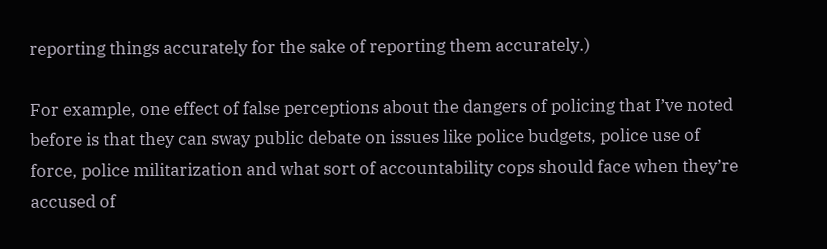reporting things accurately for the sake of reporting them accurately.)

For example, one effect of false perceptions about the dangers of policing that I’ve noted before is that they can sway public debate on issues like police budgets, police use of force, police militarization and what sort of accountability cops should face when they’re accused of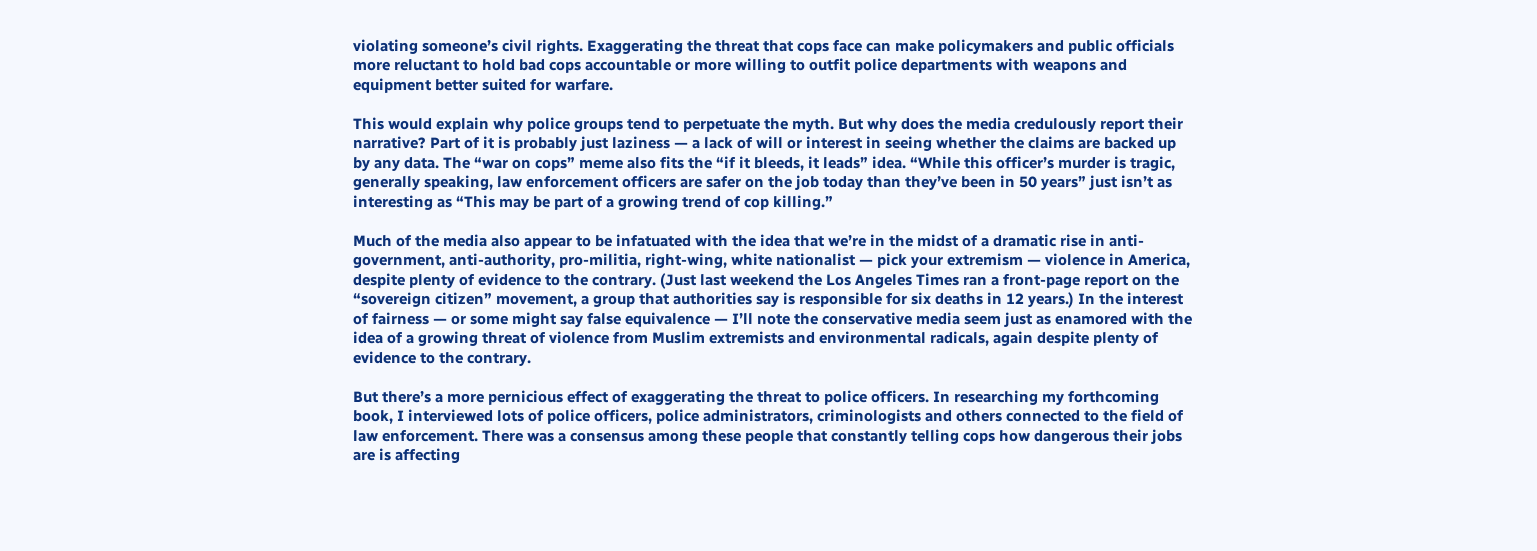violating someone’s civil rights. Exaggerating the threat that cops face can make policymakers and public officials more reluctant to hold bad cops accountable or more willing to outfit police departments with weapons and equipment better suited for warfare.

This would explain why police groups tend to perpetuate the myth. But why does the media credulously report their narrative? Part of it is probably just laziness — a lack of will or interest in seeing whether the claims are backed up by any data. The “war on cops” meme also fits the “if it bleeds, it leads” idea. “While this officer’s murder is tragic, generally speaking, law enforcement officers are safer on the job today than they’ve been in 50 years” just isn’t as interesting as “This may be part of a growing trend of cop killing.”

Much of the media also appear to be infatuated with the idea that we’re in the midst of a dramatic rise in anti-government, anti-authority, pro-militia, right-wing, white nationalist — pick your extremism — violence in America, despite plenty of evidence to the contrary. (Just last weekend the Los Angeles Times ran a front-page report on the “sovereign citizen” movement, a group that authorities say is responsible for six deaths in 12 years.) In the interest of fairness — or some might say false equivalence — I’ll note the conservative media seem just as enamored with the idea of a growing threat of violence from Muslim extremists and environmental radicals, again despite plenty of evidence to the contrary.

But there’s a more pernicious effect of exaggerating the threat to police officers. In researching my forthcoming book, I interviewed lots of police officers, police administrators, criminologists and others connected to the field of law enforcement. There was a consensus among these people that constantly telling cops how dangerous their jobs are is affecting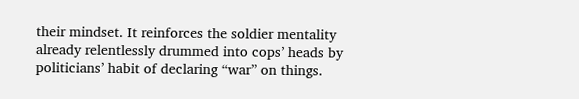their mindset. It reinforces the soldier mentality already relentlessly drummed into cops’ heads by politicians’ habit of declaring “war” on things.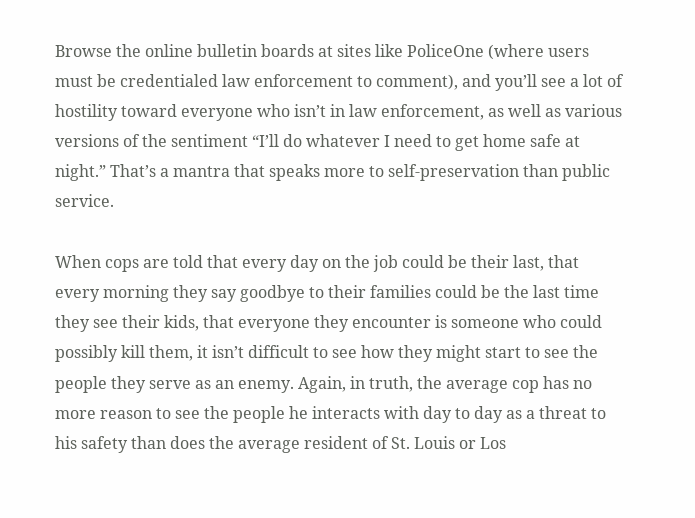Browse the online bulletin boards at sites like PoliceOne (where users must be credentialed law enforcement to comment), and you’ll see a lot of hostility toward everyone who isn’t in law enforcement, as well as various versions of the sentiment “I’ll do whatever I need to get home safe at night.” That’s a mantra that speaks more to self-preservation than public service.

When cops are told that every day on the job could be their last, that every morning they say goodbye to their families could be the last time they see their kids, that everyone they encounter is someone who could possibly kill them, it isn’t difficult to see how they might start to see the people they serve as an enemy. Again, in truth, the average cop has no more reason to see the people he interacts with day to day as a threat to his safety than does the average resident of St. Louis or Los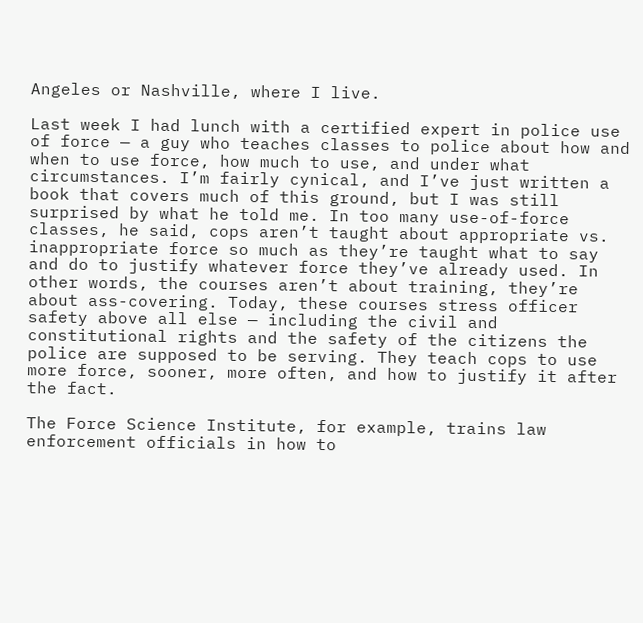Angeles or Nashville, where I live.

Last week I had lunch with a certified expert in police use of force — a guy who teaches classes to police about how and when to use force, how much to use, and under what circumstances. I’m fairly cynical, and I’ve just written a book that covers much of this ground, but I was still surprised by what he told me. In too many use-of-force classes, he said, cops aren’t taught about appropriate vs. inappropriate force so much as they’re taught what to say and do to justify whatever force they’ve already used. In other words, the courses aren’t about training, they’re about ass-covering. Today, these courses stress officer safety above all else — including the civil and constitutional rights and the safety of the citizens the police are supposed to be serving. They teach cops to use more force, sooner, more often, and how to justify it after the fact.

The Force Science Institute, for example, trains law enforcement officials in how to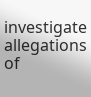investigate allegations of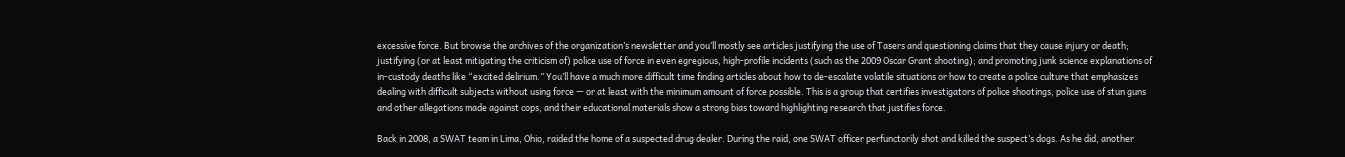excessive force. But browse the archives of the organization’s newsletter and you’ll mostly see articles justifying the use of Tasers and questioning claims that they cause injury or death; justifying (or at least mitigating the criticism of) police use of force in even egregious, high-profile incidents (such as the 2009 Oscar Grant shooting); and promoting junk science explanations of in-custody deaths like “excited delirium.” You’ll have a much more difficult time finding articles about how to de-escalate volatile situations or how to create a police culture that emphasizes dealing with difficult subjects without using force — or at least with the minimum amount of force possible. This is a group that certifies investigators of police shootings, police use of stun guns and other allegations made against cops, and their educational materials show a strong bias toward highlighting research that justifies force.

Back in 2008, a SWAT team in Lima, Ohio, raided the home of a suspected drug dealer. During the raid, one SWAT officer perfunctorily shot and killed the suspect’s dogs. As he did, another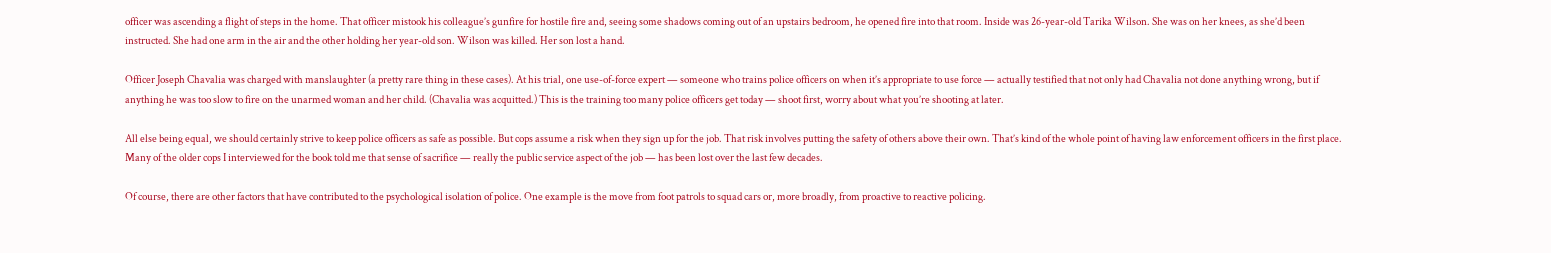officer was ascending a flight of steps in the home. That officer mistook his colleague’s gunfire for hostile fire and, seeing some shadows coming out of an upstairs bedroom, he opened fire into that room. Inside was 26-year-old Tarika Wilson. She was on her knees, as she’d been instructed. She had one arm in the air and the other holding her year-old son. Wilson was killed. Her son lost a hand.

Officer Joseph Chavalia was charged with manslaughter (a pretty rare thing in these cases). At his trial, one use-of-force expert — someone who trains police officers on when it’s appropriate to use force — actually testified that not only had Chavalia not done anything wrong, but if anything he was too slow to fire on the unarmed woman and her child. (Chavalia was acquitted.) This is the training too many police officers get today — shoot first, worry about what you’re shooting at later.

All else being equal, we should certainly strive to keep police officers as safe as possible. But cops assume a risk when they sign up for the job. That risk involves putting the safety of others above their own. That’s kind of the whole point of having law enforcement officers in the first place. Many of the older cops I interviewed for the book told me that sense of sacrifice — really the public service aspect of the job — has been lost over the last few decades.

Of course, there are other factors that have contributed to the psychological isolation of police. One example is the move from foot patrols to squad cars or, more broadly, from proactive to reactive policing.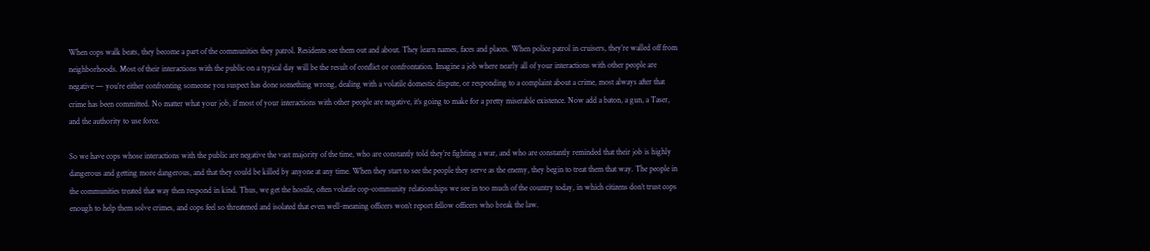When cops walk beats, they become a part of the communities they patrol. Residents see them out and about. They learn names, faces and places. When police patrol in cruisers, they’re walled off from neighborhoods. Most of their interactions with the public on a typical day will be the result of conflict or confrontation. Imagine a job where nearly all of your interactions with other people are negative — you’re either confronting someone you suspect has done something wrong, dealing with a volatile domestic dispute, or responding to a complaint about a crime, most always after that crime has been committed. No matter what your job, if most of your interactions with other people are negative, it’s going to make for a pretty miserable existence. Now add a baton, a gun, a Taser, and the authority to use force.

So we have cops whose interactions with the public are negative the vast majority of the time, who are constantly told they’re fighting a war, and who are constantly reminded that their job is highly dangerous and getting more dangerous, and that they could be killed by anyone at any time. When they start to see the people they serve as the enemy, they begin to treat them that way. The people in the communities treated that way then respond in kind. Thus, we get the hostile, often volatile cop-community relationships we see in too much of the country today, in which citizens don’t trust cops enough to help them solve crimes, and cops feel so threatened and isolated that even well-meaning officers won’t report fellow officers who break the law.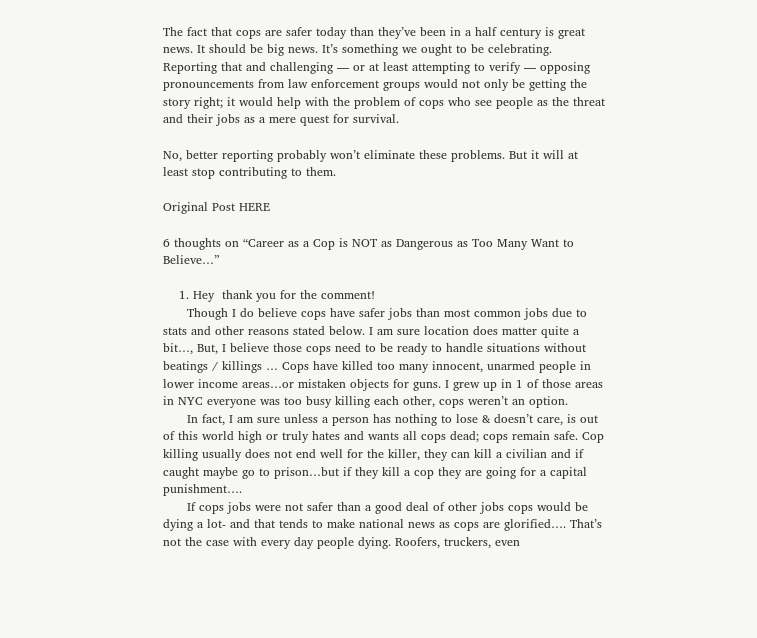The fact that cops are safer today than they’ve been in a half century is great news. It should be big news. It’s something we ought to be celebrating. Reporting that and challenging — or at least attempting to verify — opposing pronouncements from law enforcement groups would not only be getting the story right; it would help with the problem of cops who see people as the threat and their jobs as a mere quest for survival.

No, better reporting probably won’t eliminate these problems. But it will at least stop contributing to them.

Original Post HERE

6 thoughts on “Career as a Cop is NOT as Dangerous as Too Many Want to Believe…”

    1. Hey  thank you for the comment!
      Though I do believe cops have safer jobs than most common jobs due to stats and other reasons stated below. I am sure location does matter quite a bit…, But, I believe those cops need to be ready to handle situations without beatings / killings … Cops have killed too many innocent, unarmed people in lower income areas…or mistaken objects for guns. I grew up in 1 of those areas in NYC everyone was too busy killing each other, cops weren’t an option.
      In fact, I am sure unless a person has nothing to lose & doesn’t care, is out of this world high or truly hates and wants all cops dead; cops remain safe. Cop killing usually does not end well for the killer, they can kill a civilian and if caught maybe go to prison…but if they kill a cop they are going for a capital punishment….
      If cops jobs were not safer than a good deal of other jobs cops would be dying a lot- and that tends to make national news as cops are glorified…. That’s not the case with every day people dying. Roofers, truckers, even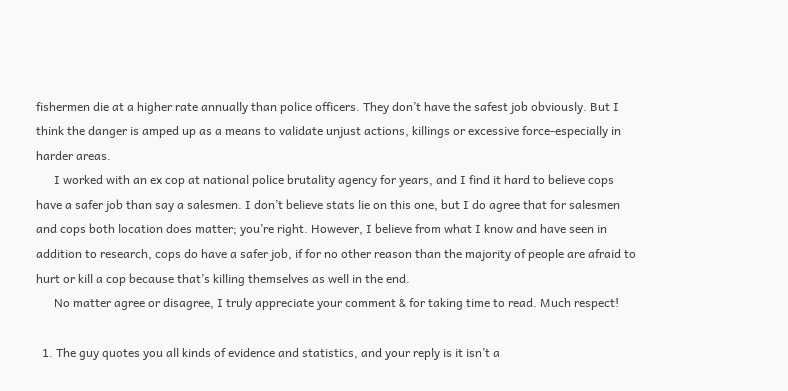fishermen die at a higher rate annually than police officers. They don’t have the safest job obviously. But I think the danger is amped up as a means to validate unjust actions, killings or excessive force-especially in harder areas.
      I worked with an ex cop at national police brutality agency for years, and I find it hard to believe cops have a safer job than say a salesmen. I don’t believe stats lie on this one, but I do agree that for salesmen and cops both location does matter; you’re right. However, I believe from what I know and have seen in addition to research, cops do have a safer job, if for no other reason than the majority of people are afraid to hurt or kill a cop because that’s killing themselves as well in the end.
      No matter agree or disagree, I truly appreciate your comment & for taking time to read. Much respect!

  1. The guy quotes you all kinds of evidence and statistics, and your reply is it isn’t a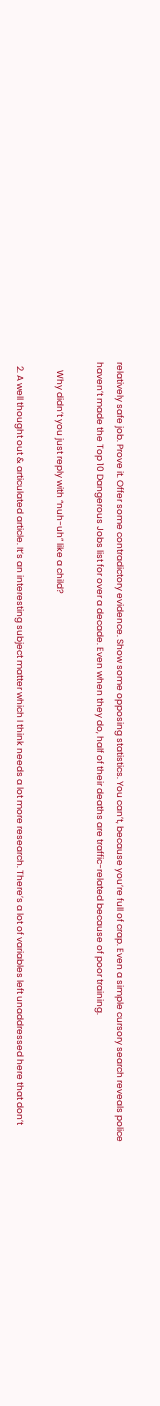relatively safe job. Prove it. Offer some contradictory evidence. Show some opposing statistics. You can’t, because you’re full of crap. Even a simple cursory search reveals police haven’t made the Top 10 Dangerous Jobs list for over a decade. Even when they do, half of their deaths are traffic-related because of poor training.

    Why didn’t you just reply with “nuh-uh” like a child?

  2. A well thought out & articulated article. It’s an interesting subject matter which I think needs a lot more research. There’s a lot of variables left unaddressed here that don’t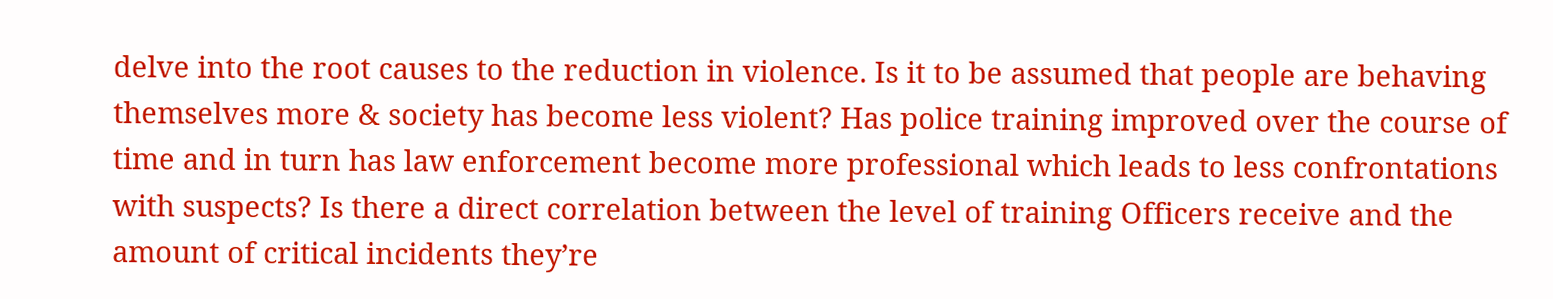delve into the root causes to the reduction in violence. Is it to be assumed that people are behaving themselves more & society has become less violent? Has police training improved over the course of time and in turn has law enforcement become more professional which leads to less confrontations with suspects? Is there a direct correlation between the level of training Officers receive and the amount of critical incidents they’re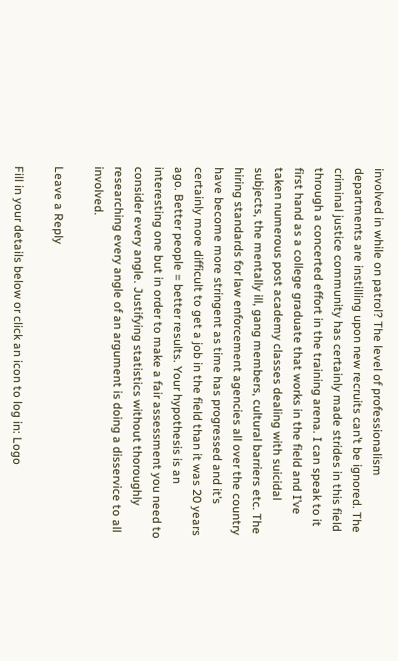involved in while on patrol? The level of professionalism departments are instilling upon new recruits can’t be ignored. The criminal justice community has certainly made strides in this field through a concerted effort in the training arena. I can speak to it first hand as a college graduate that works in the field and I’ve taken numerous post academy classes dealing with suicidal subjects, the mentally ill, gang members, cultural barriers etc. The hiring standards for law enforcement agencies all over the country have become more stringent as time has progressed and it’s certainly more difficult to get a job in the field than it was 20 years ago. Better people = better results. Your hypothesis is an interesting one but in order to make a fair assessment you need to consider every angle. Justifying statistics without thoroughly researching every angle of an argument is doing a disservice to all involved.

Leave a Reply

Fill in your details below or click an icon to log in: Logo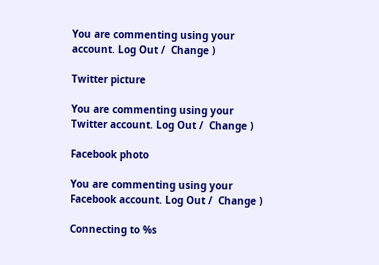You are commenting using your account. Log Out /  Change )

Twitter picture

You are commenting using your Twitter account. Log Out /  Change )

Facebook photo

You are commenting using your Facebook account. Log Out /  Change )

Connecting to %s